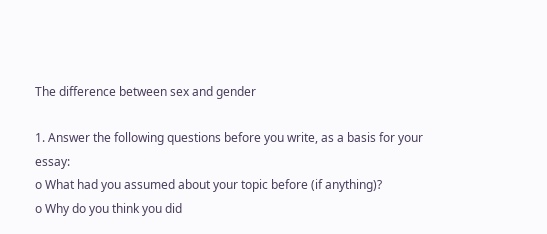The difference between sex and gender

1. Answer the following questions before you write, as a basis for your essay:
o What had you assumed about your topic before (if anything)?
o Why do you think you did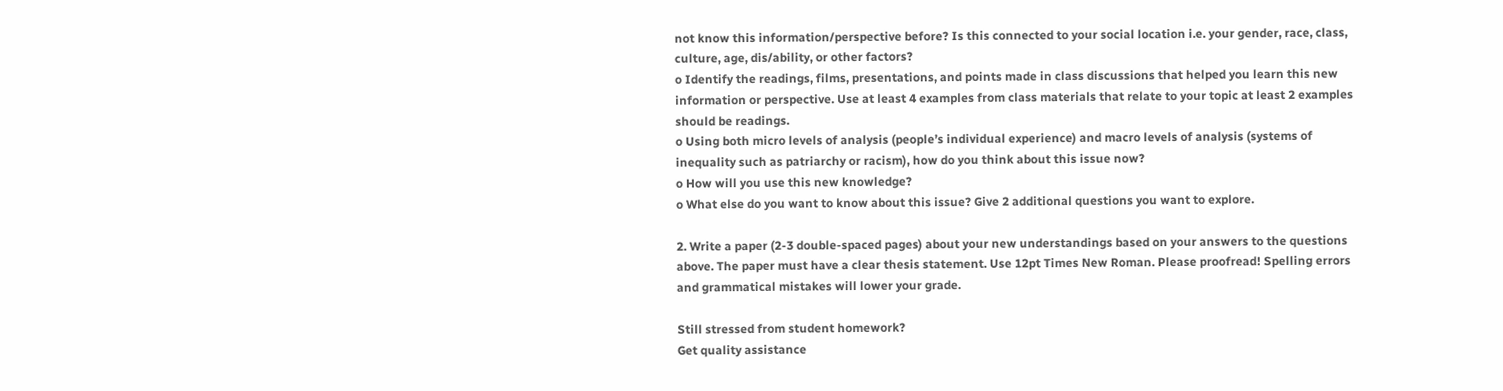not know this information/perspective before? Is this connected to your social location i.e. your gender, race, class, culture, age, dis/ability, or other factors?
o Identify the readings, films, presentations, and points made in class discussions that helped you learn this new information or perspective. Use at least 4 examples from class materials that relate to your topic at least 2 examples should be readings.
o Using both micro levels of analysis (people’s individual experience) and macro levels of analysis (systems of inequality such as patriarchy or racism), how do you think about this issue now?
o How will you use this new knowledge?
o What else do you want to know about this issue? Give 2 additional questions you want to explore.

2. Write a paper (2-3 double-spaced pages) about your new understandings based on your answers to the questions above. The paper must have a clear thesis statement. Use 12pt Times New Roman. Please proofread! Spelling errors and grammatical mistakes will lower your grade.

Still stressed from student homework?
Get quality assistance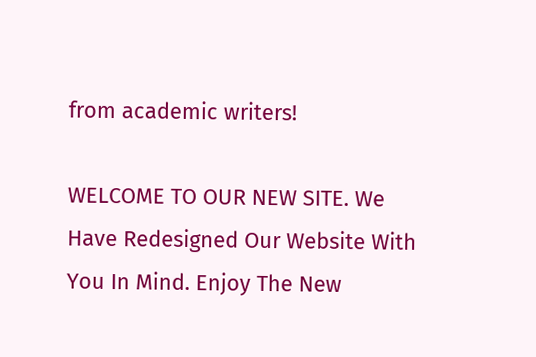from academic writers!

WELCOME TO OUR NEW SITE. We Have Redesigned Our Website With You In Mind. Enjoy The New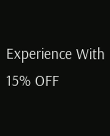Experience With 15% OFF